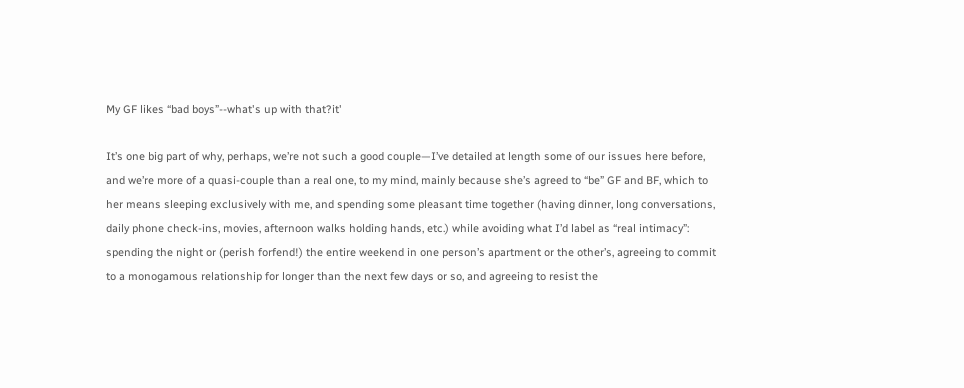My GF likes “bad boys”--what's up with that?it'

It’s one big part of why, perhaps, we’re not such a good couple—I’ve detailed at length some of our issues here before, and we’re more of a quasi-couple than a real one, to my mind, mainly because she’s agreed to “be” GF and BF, which to her means sleeping exclusively with me, and spending some pleasant time together (having dinner, long conversations, daily phone check-ins, movies, afternoon walks holding hands, etc.) while avoiding what I’d label as “real intimacy”: spending the night or (perish forfend!) the entire weekend in one person’s apartment or the other’s, agreeing to commit to a monogamous relationship for longer than the next few days or so, and agreeing to resist the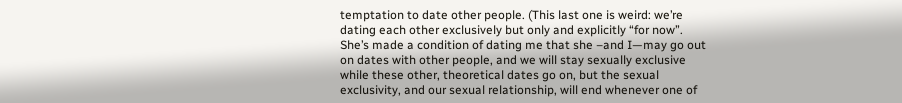temptation to date other people. (This last one is weird: we’re dating each other exclusively but only and explicitly “for now”. She’s made a condition of dating me that she –and I—may go out on dates with other people, and we will stay sexually exclusive while these other, theoretical dates go on, but the sexual exclusivity, and our sexual relationship, will end whenever one of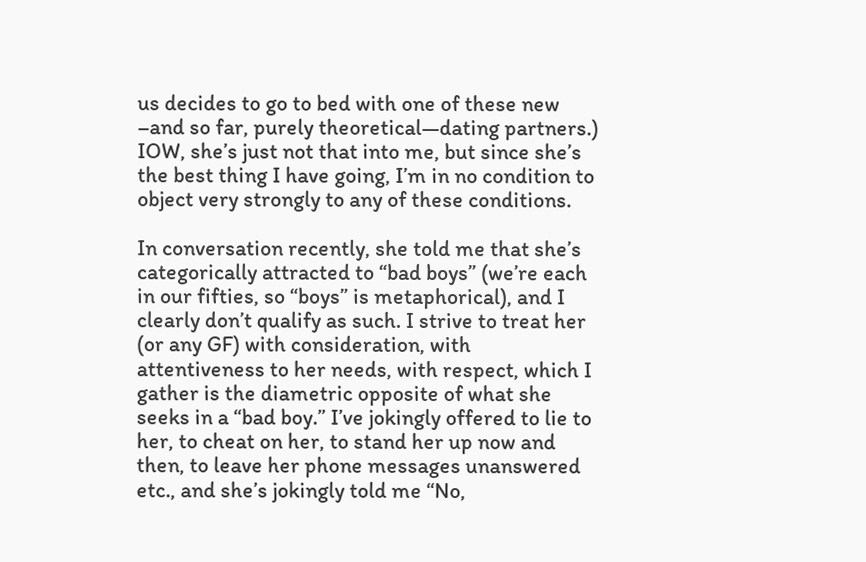us decides to go to bed with one of these new –and so far, purely theoretical—dating partners.) IOW, she’s just not that into me, but since she’s the best thing I have going, I’m in no condition to object very strongly to any of these conditions.

In conversation recently, she told me that she’s categorically attracted to “bad boys” (we’re each in our fifties, so “boys” is metaphorical), and I clearly don’t qualify as such. I strive to treat her (or any GF) with consideration, with attentiveness to her needs, with respect, which I gather is the diametric opposite of what she seeks in a “bad boy.” I’ve jokingly offered to lie to her, to cheat on her, to stand her up now and then, to leave her phone messages unanswered etc., and she’s jokingly told me “No,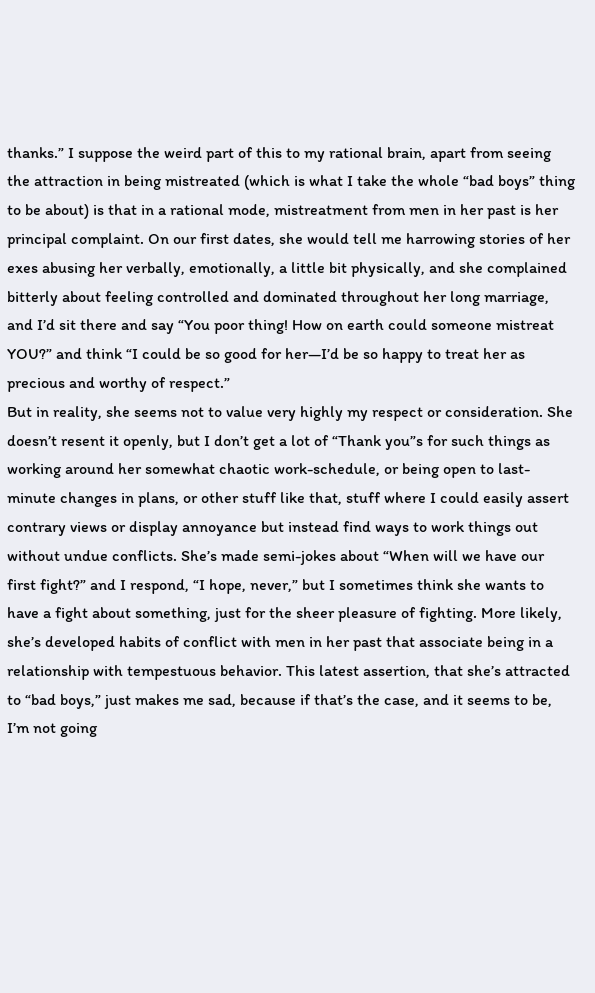thanks.” I suppose the weird part of this to my rational brain, apart from seeing the attraction in being mistreated (which is what I take the whole “bad boys” thing to be about) is that in a rational mode, mistreatment from men in her past is her principal complaint. On our first dates, she would tell me harrowing stories of her exes abusing her verbally, emotionally, a little bit physically, and she complained bitterly about feeling controlled and dominated throughout her long marriage, and I’d sit there and say “You poor thing! How on earth could someone mistreat YOU?” and think “I could be so good for her—I’d be so happy to treat her as precious and worthy of respect.”
But in reality, she seems not to value very highly my respect or consideration. She doesn’t resent it openly, but I don’t get a lot of “Thank you”s for such things as working around her somewhat chaotic work-schedule, or being open to last-minute changes in plans, or other stuff like that, stuff where I could easily assert contrary views or display annoyance but instead find ways to work things out without undue conflicts. She’s made semi-jokes about “When will we have our first fight?” and I respond, “I hope, never,” but I sometimes think she wants to have a fight about something, just for the sheer pleasure of fighting. More likely, she’s developed habits of conflict with men in her past that associate being in a relationship with tempestuous behavior. This latest assertion, that she’s attracted to “bad boys,” just makes me sad, because if that’s the case, and it seems to be, I’m not going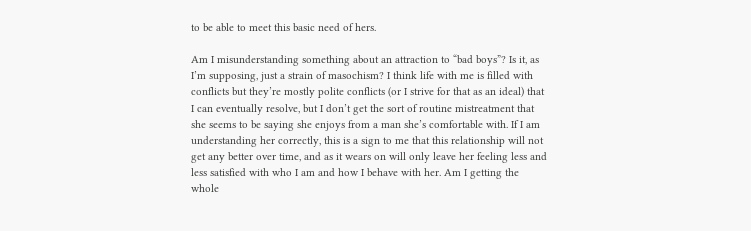to be able to meet this basic need of hers.

Am I misunderstanding something about an attraction to “bad boys”? Is it, as I’m supposing, just a strain of masochism? I think life with me is filled with conflicts but they’re mostly polite conflicts (or I strive for that as an ideal) that I can eventually resolve, but I don’t get the sort of routine mistreatment that she seems to be saying she enjoys from a man she’s comfortable with. If I am understanding her correctly, this is a sign to me that this relationship will not get any better over time, and as it wears on will only leave her feeling less and less satisfied with who I am and how I behave with her. Am I getting the whole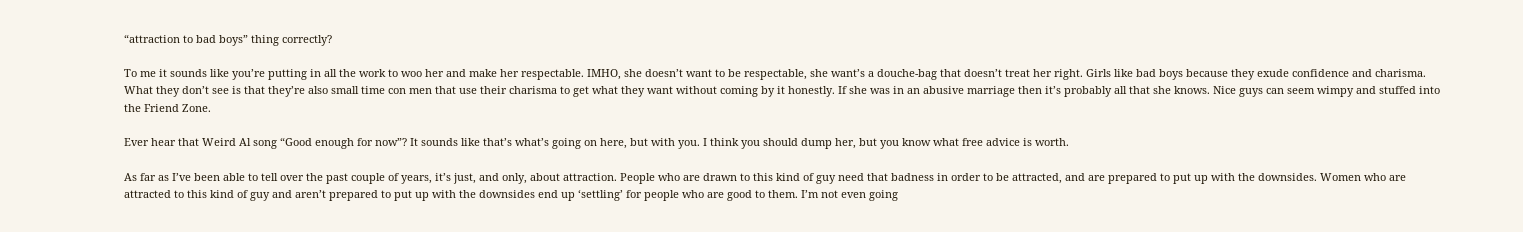“attraction to bad boys” thing correctly?

To me it sounds like you’re putting in all the work to woo her and make her respectable. IMHO, she doesn’t want to be respectable, she want’s a douche-bag that doesn’t treat her right. Girls like bad boys because they exude confidence and charisma. What they don’t see is that they’re also small time con men that use their charisma to get what they want without coming by it honestly. If she was in an abusive marriage then it’s probably all that she knows. Nice guys can seem wimpy and stuffed into the Friend Zone.

Ever hear that Weird Al song “Good enough for now”? It sounds like that’s what’s going on here, but with you. I think you should dump her, but you know what free advice is worth.

As far as I’ve been able to tell over the past couple of years, it’s just, and only, about attraction. People who are drawn to this kind of guy need that badness in order to be attracted, and are prepared to put up with the downsides. Women who are attracted to this kind of guy and aren’t prepared to put up with the downsides end up ‘settling’ for people who are good to them. I’m not even going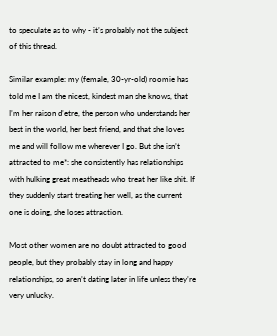to speculate as to why - it’s probably not the subject of this thread.

Similar example: my (female, 30-yr-old) roomie has told me I am the nicest, kindest man she knows, that I’m her raison d’etre, the person who understands her best in the world, her best friend, and that she loves me and will follow me wherever I go. But she isn’t attracted to me*: she consistently has relationships with hulking great meatheads who treat her like shit. If they suddenly start treating her well, as the current one is doing, she loses attraction.

Most other women are no doubt attracted to good people, but they probably stay in long and happy relationships, so aren’t dating later in life unless they’re very unlucky.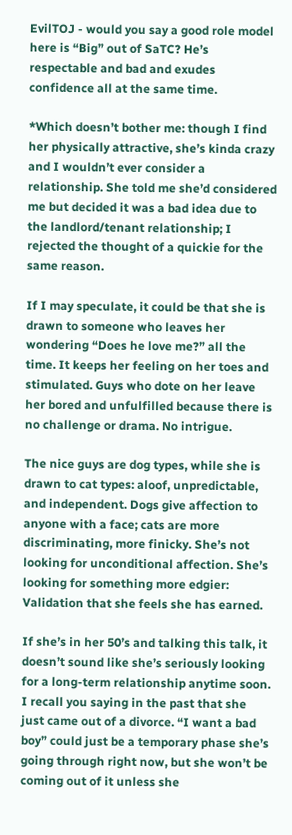EvilTOJ - would you say a good role model here is “Big” out of SaTC? He’s respectable and bad and exudes confidence all at the same time.

*Which doesn’t bother me: though I find her physically attractive, she’s kinda crazy and I wouldn’t ever consider a relationship. She told me she’d considered me but decided it was a bad idea due to the landlord/tenant relationship; I rejected the thought of a quickie for the same reason.

If I may speculate, it could be that she is drawn to someone who leaves her wondering “Does he love me?” all the time. It keeps her feeling on her toes and stimulated. Guys who dote on her leave her bored and unfulfilled because there is no challenge or drama. No intrigue.

The nice guys are dog types, while she is drawn to cat types: aloof, unpredictable, and independent. Dogs give affection to anyone with a face; cats are more discriminating, more finicky. She’s not looking for unconditional affection. She’s looking for something more edgier: Validation that she feels she has earned.

If she’s in her 50’s and talking this talk, it doesn’t sound like she’s seriously looking for a long-term relationship anytime soon. I recall you saying in the past that she just came out of a divorce. “I want a bad boy” could just be a temporary phase she’s going through right now, but she won’t be coming out of it unless she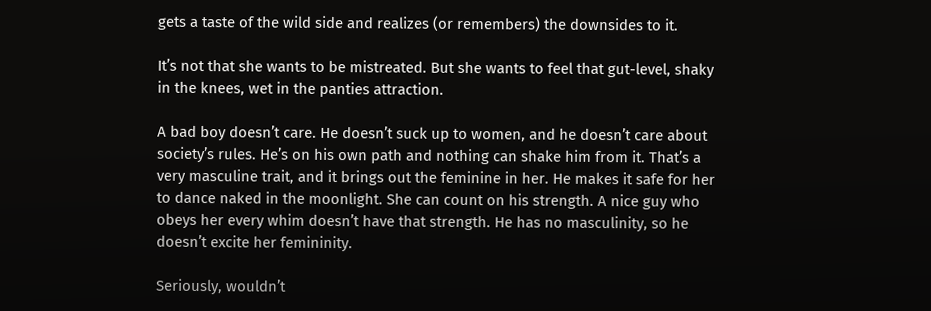gets a taste of the wild side and realizes (or remembers) the downsides to it.

It’s not that she wants to be mistreated. But she wants to feel that gut-level, shaky in the knees, wet in the panties attraction.

A bad boy doesn’t care. He doesn’t suck up to women, and he doesn’t care about society’s rules. He’s on his own path and nothing can shake him from it. That’s a very masculine trait, and it brings out the feminine in her. He makes it safe for her to dance naked in the moonlight. She can count on his strength. A nice guy who obeys her every whim doesn’t have that strength. He has no masculinity, so he doesn’t excite her femininity.

Seriously, wouldn’t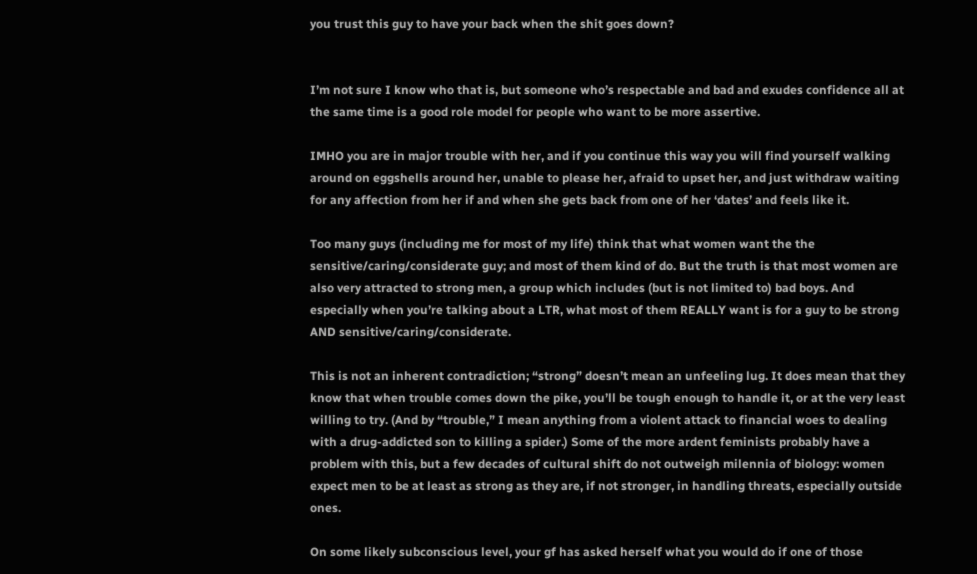you trust this guy to have your back when the shit goes down?


I’m not sure I know who that is, but someone who’s respectable and bad and exudes confidence all at the same time is a good role model for people who want to be more assertive.

IMHO you are in major trouble with her, and if you continue this way you will find yourself walking around on eggshells around her, unable to please her, afraid to upset her, and just withdraw waiting for any affection from her if and when she gets back from one of her ‘dates’ and feels like it.

Too many guys (including me for most of my life) think that what women want the the sensitive/caring/considerate guy; and most of them kind of do. But the truth is that most women are also very attracted to strong men, a group which includes (but is not limited to) bad boys. And especially when you’re talking about a LTR, what most of them REALLY want is for a guy to be strong AND sensitive/caring/considerate.

This is not an inherent contradiction; “strong” doesn’t mean an unfeeling lug. It does mean that they know that when trouble comes down the pike, you’ll be tough enough to handle it, or at the very least willing to try. (And by “trouble,” I mean anything from a violent attack to financial woes to dealing with a drug-addicted son to killing a spider.) Some of the more ardent feminists probably have a problem with this, but a few decades of cultural shift do not outweigh milennia of biology: women expect men to be at least as strong as they are, if not stronger, in handling threats, especially outside ones.

On some likely subconscious level, your gf has asked herself what you would do if one of those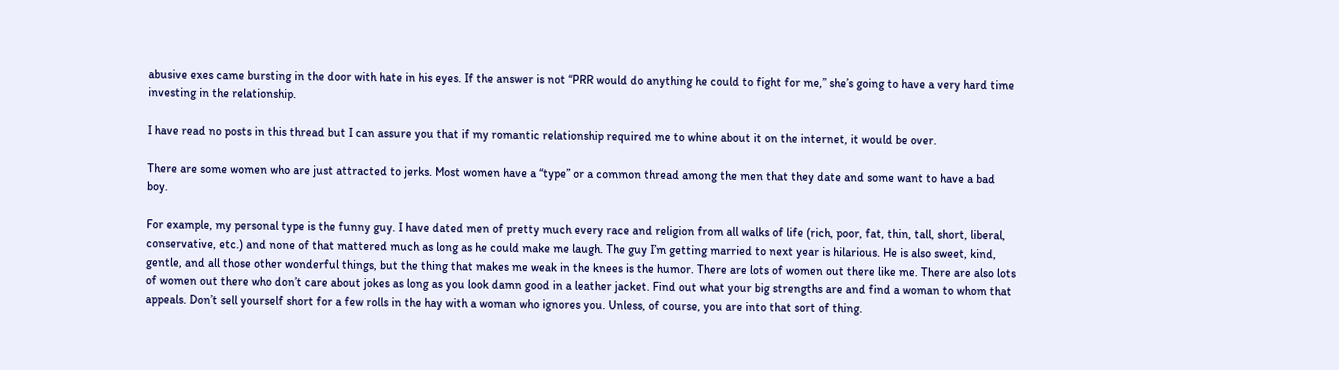abusive exes came bursting in the door with hate in his eyes. If the answer is not “PRR would do anything he could to fight for me,” she’s going to have a very hard time investing in the relationship.

I have read no posts in this thread but I can assure you that if my romantic relationship required me to whine about it on the internet, it would be over.

There are some women who are just attracted to jerks. Most women have a “type” or a common thread among the men that they date and some want to have a bad boy.

For example, my personal type is the funny guy. I have dated men of pretty much every race and religion from all walks of life (rich, poor, fat, thin, tall, short, liberal, conservative, etc.) and none of that mattered much as long as he could make me laugh. The guy I’m getting married to next year is hilarious. He is also sweet, kind, gentle, and all those other wonderful things, but the thing that makes me weak in the knees is the humor. There are lots of women out there like me. There are also lots of women out there who don’t care about jokes as long as you look damn good in a leather jacket. Find out what your big strengths are and find a woman to whom that appeals. Don’t sell yourself short for a few rolls in the hay with a woman who ignores you. Unless, of course, you are into that sort of thing.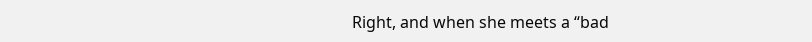Right, and when she meets a “bad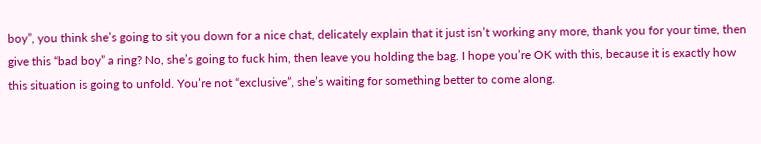boy”, you think she’s going to sit you down for a nice chat, delicately explain that it just isn’t working any more, thank you for your time, then give this “bad boy” a ring? No, she’s going to fuck him, then leave you holding the bag. I hope you’re OK with this, because it is exactly how this situation is going to unfold. You’re not “exclusive”, she’s waiting for something better to come along.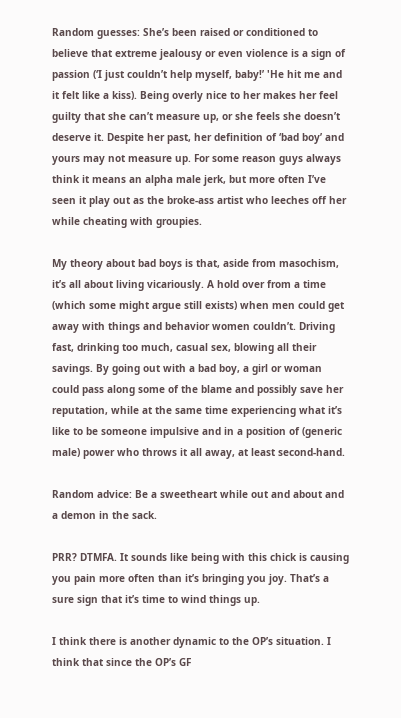Random guesses: She’s been raised or conditioned to believe that extreme jealousy or even violence is a sign of passion (‘I just couldn’t help myself, baby!’ 'He hit me and it felt like a kiss). Being overly nice to her makes her feel guilty that she can’t measure up, or she feels she doesn’t deserve it. Despite her past, her definition of ‘bad boy’ and yours may not measure up. For some reason guys always think it means an alpha male jerk, but more often I’ve seen it play out as the broke-ass artist who leeches off her while cheating with groupies.

My theory about bad boys is that, aside from masochism, it’s all about living vicariously. A hold over from a time (which some might argue still exists) when men could get away with things and behavior women couldn’t. Driving fast, drinking too much, casual sex, blowing all their savings. By going out with a bad boy, a girl or woman could pass along some of the blame and possibly save her reputation, while at the same time experiencing what it’s like to be someone impulsive and in a position of (generic male) power who throws it all away, at least second-hand.

Random advice: Be a sweetheart while out and about and a demon in the sack.

PRR? DTMFA. It sounds like being with this chick is causing you pain more often than it’s bringing you joy. That’s a sure sign that it’s time to wind things up.

I think there is another dynamic to the OP’s situation. I think that since the OP’s GF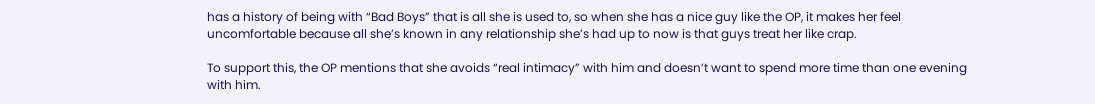has a history of being with “Bad Boys” that is all she is used to, so when she has a nice guy like the OP, it makes her feel uncomfortable because all she’s known in any relationship she’s had up to now is that guys treat her like crap.

To support this, the OP mentions that she avoids “real intimacy” with him and doesn’t want to spend more time than one evening with him.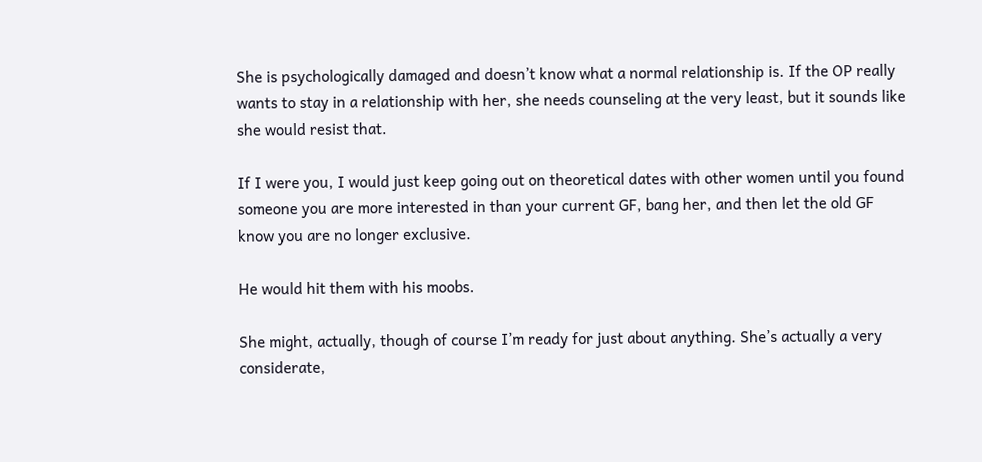She is psychologically damaged and doesn’t know what a normal relationship is. If the OP really wants to stay in a relationship with her, she needs counseling at the very least, but it sounds like she would resist that.

If I were you, I would just keep going out on theoretical dates with other women until you found someone you are more interested in than your current GF, bang her, and then let the old GF know you are no longer exclusive.

He would hit them with his moobs.

She might, actually, though of course I’m ready for just about anything. She’s actually a very considerate,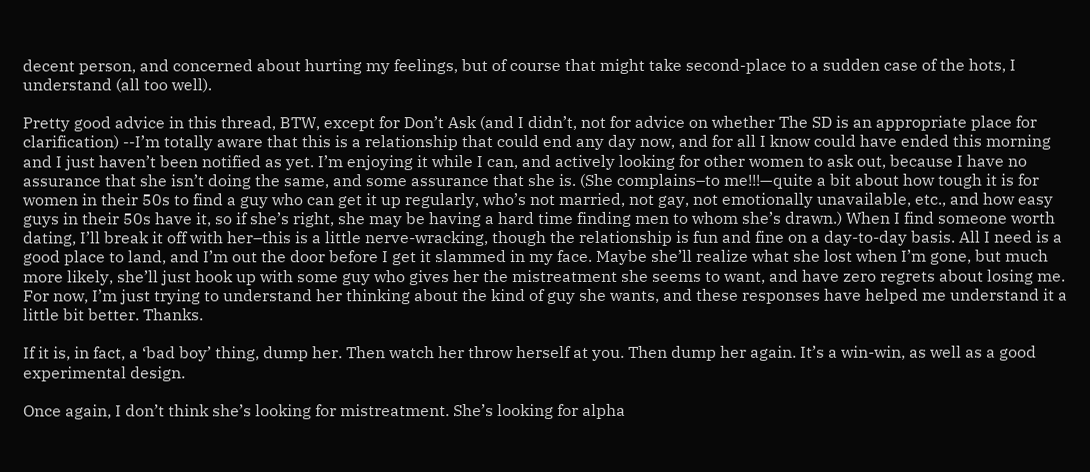decent person, and concerned about hurting my feelings, but of course that might take second-place to a sudden case of the hots, I understand (all too well).

Pretty good advice in this thread, BTW, except for Don’t Ask (and I didn’t, not for advice on whether The SD is an appropriate place for clarification) --I’m totally aware that this is a relationship that could end any day now, and for all I know could have ended this morning and I just haven’t been notified as yet. I’m enjoying it while I can, and actively looking for other women to ask out, because I have no assurance that she isn’t doing the same, and some assurance that she is. (She complains–to me!!!—quite a bit about how tough it is for women in their 50s to find a guy who can get it up regularly, who’s not married, not gay, not emotionally unavailable, etc., and how easy guys in their 50s have it, so if she’s right, she may be having a hard time finding men to whom she’s drawn.) When I find someone worth dating, I’ll break it off with her–this is a little nerve-wracking, though the relationship is fun and fine on a day-to-day basis. All I need is a good place to land, and I’m out the door before I get it slammed in my face. Maybe she’ll realize what she lost when I’m gone, but much more likely, she’ll just hook up with some guy who gives her the mistreatment she seems to want, and have zero regrets about losing me. For now, I’m just trying to understand her thinking about the kind of guy she wants, and these responses have helped me understand it a little bit better. Thanks.

If it is, in fact, a ‘bad boy’ thing, dump her. Then watch her throw herself at you. Then dump her again. It’s a win-win, as well as a good experimental design.

Once again, I don’t think she’s looking for mistreatment. She’s looking for alpha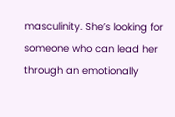masculinity. She’s looking for someone who can lead her through an emotionally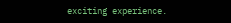exciting experience.